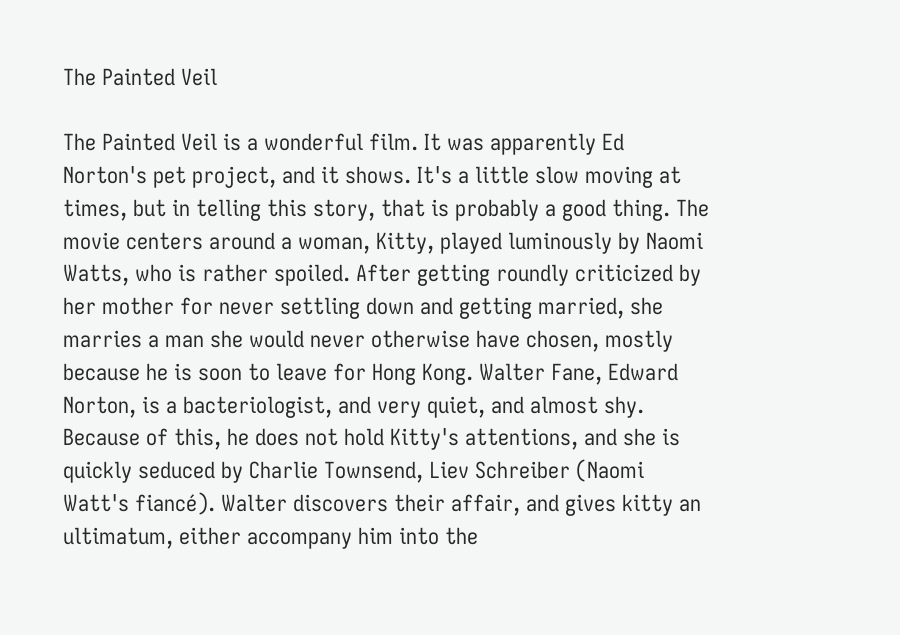The Painted Veil

The Painted Veil is a wonderful film. It was apparently Ed Norton's pet project, and it shows. It's a little slow moving at times, but in telling this story, that is probably a good thing. The movie centers around a woman, Kitty, played luminously by Naomi Watts, who is rather spoiled. After getting roundly criticized by her mother for never settling down and getting married, she marries a man she would never otherwise have chosen, mostly because he is soon to leave for Hong Kong. Walter Fane, Edward Norton, is a bacteriologist, and very quiet, and almost shy. Because of this, he does not hold Kitty's attentions, and she is quickly seduced by Charlie Townsend, Liev Schreiber (Naomi Watt's fiancé). Walter discovers their affair, and gives kitty an ultimatum, either accompany him into the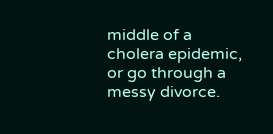middle of a cholera epidemic, or go through a messy divorce.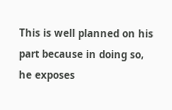This is well planned on his part because in doing so, he exposes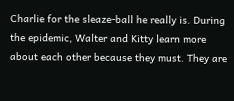Charlie for the sleaze-ball he really is. During the epidemic, Walter and Kitty learn more about each other because they must. They are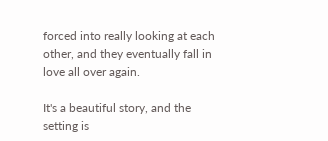forced into really looking at each other, and they eventually fall in love all over again.

It's a beautiful story, and the setting is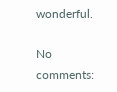wonderful.

No comments: